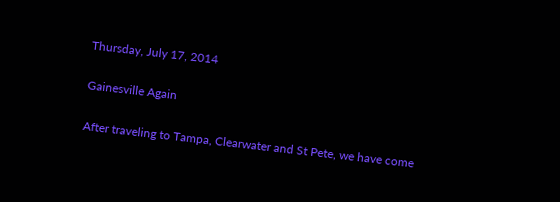Thursday, July 17, 2014

Gainesville Again

After traveling to Tampa, Clearwater and St Pete, we have come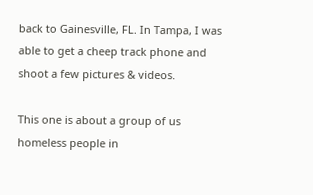back to Gainesville, FL. In Tampa, I was able to get a cheep track phone and shoot a few pictures & videos.

This one is about a group of us homeless people in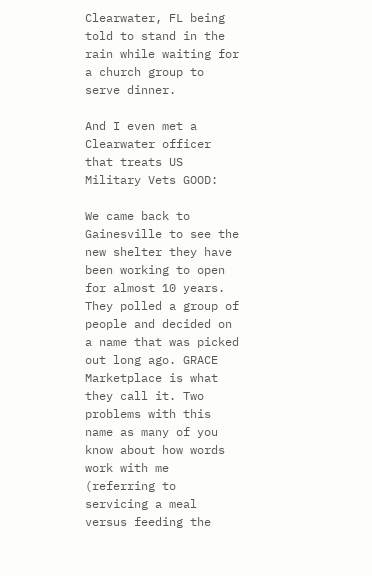Clearwater, FL being told to stand in the rain while waiting for a church group to serve dinner.

And I even met a Clearwater officer that treats US Military Vets GOOD:

We came back to Gainesville to see the new shelter they have been working to open for almost 10 years. They polled a group of people and decided on a name that was picked out long ago. GRACE Marketplace is what they call it. Two problems with this name as many of you know about how words work with me (referring to servicing a meal versus feeding the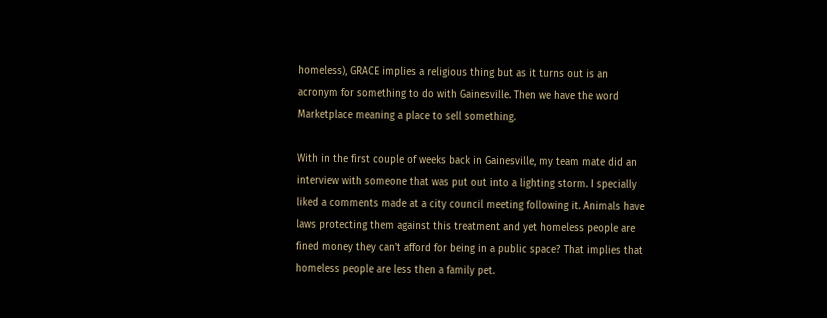homeless), GRACE implies a religious thing but as it turns out is an acronym for something to do with Gainesville. Then we have the word Marketplace meaning a place to sell something.

With in the first couple of weeks back in Gainesville, my team mate did an interview with someone that was put out into a lighting storm. I specially liked a comments made at a city council meeting following it. Animals have laws protecting them against this treatment and yet homeless people are fined money they can't afford for being in a public space? That implies that homeless people are less then a family pet.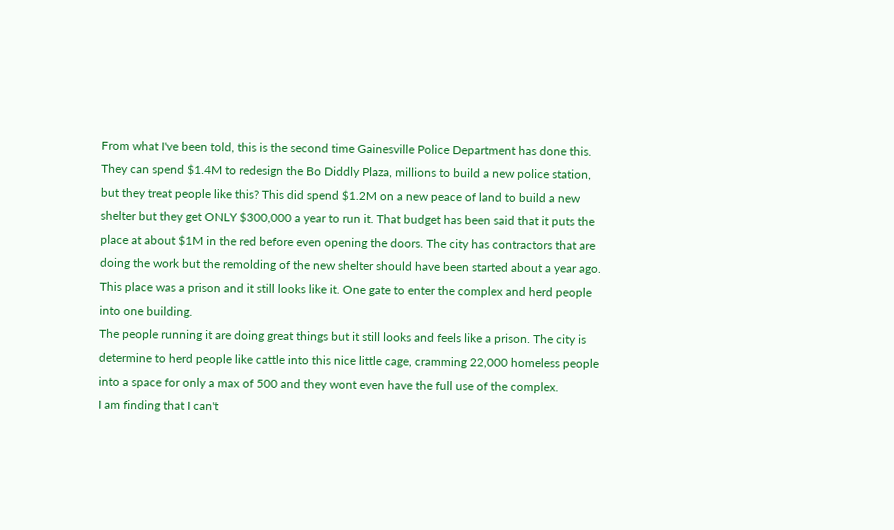From what I've been told, this is the second time Gainesville Police Department has done this. They can spend $1.4M to redesign the Bo Diddly Plaza, millions to build a new police station, but they treat people like this? This did spend $1.2M on a new peace of land to build a new shelter but they get ONLY $300,000 a year to run it. That budget has been said that it puts the place at about $1M in the red before even opening the doors. The city has contractors that are doing the work but the remolding of the new shelter should have been started about a year ago. This place was a prison and it still looks like it. One gate to enter the complex and herd people into one building.
The people running it are doing great things but it still looks and feels like a prison. The city is determine to herd people like cattle into this nice little cage, cramming 22,000 homeless people into a space for only a max of 500 and they wont even have the full use of the complex.
I am finding that I can't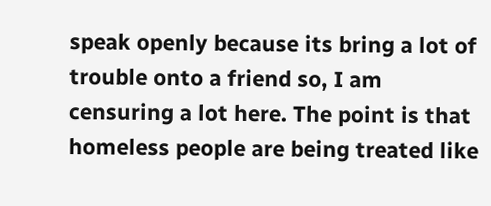speak openly because its bring a lot of trouble onto a friend so, I am censuring a lot here. The point is that homeless people are being treated like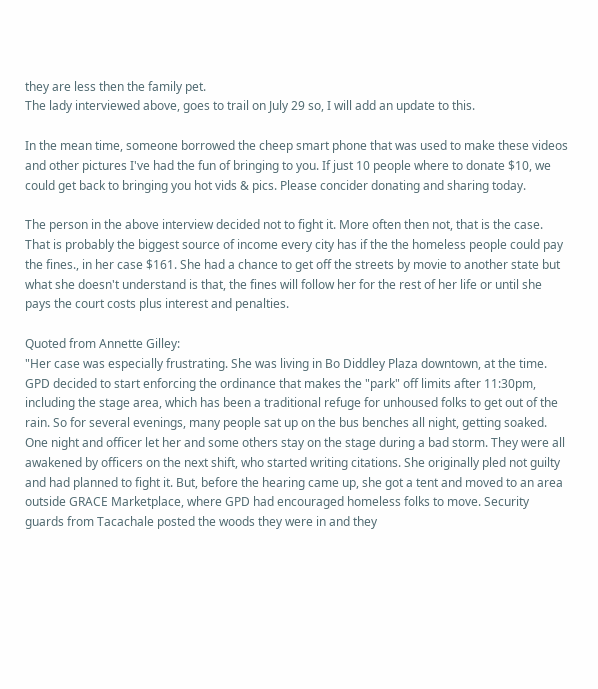they are less then the family pet.
The lady interviewed above, goes to trail on July 29 so, I will add an update to this.

In the mean time, someone borrowed the cheep smart phone that was used to make these videos and other pictures I've had the fun of bringing to you. If just 10 people where to donate $10, we could get back to bringing you hot vids & pics. Please concider donating and sharing today.

The person in the above interview decided not to fight it. More often then not, that is the case. That is probably the biggest source of income every city has if the the homeless people could pay the fines., in her case $161. She had a chance to get off the streets by movie to another state but what she doesn't understand is that, the fines will follow her for the rest of her life or until she pays the court costs plus interest and penalties.

Quoted from Annette Gilley:
"Her case was especially frustrating. She was living in Bo Diddley Plaza downtown, at the time. GPD decided to start enforcing the ordinance that makes the "park" off limits after 11:30pm, including the stage area, which has been a traditional refuge for unhoused folks to get out of the rain. So for several evenings, many people sat up on the bus benches all night, getting soaked. One night and officer let her and some others stay on the stage during a bad storm. They were all awakened by officers on the next shift, who started writing citations. She originally pled not guilty and had planned to fight it. But, before the hearing came up, she got a tent and moved to an area outside GRACE Marketplace, where GPD had encouraged homeless folks to move. Security guards from Tacachale posted the woods they were in and they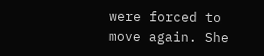were forced to move again. She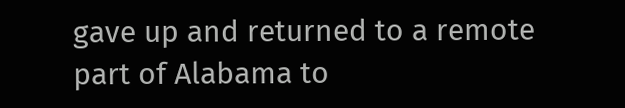gave up and returned to a remote part of Alabama to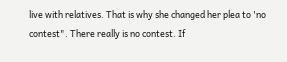live with relatives. That is why she changed her plea to 'no contest". There really is no contest. If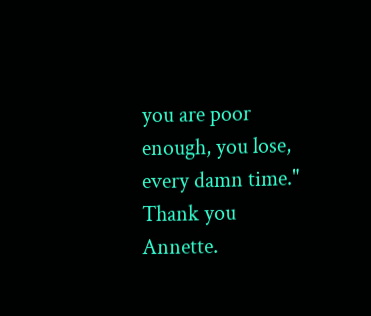you are poor enough, you lose, every damn time." Thank you Annette.